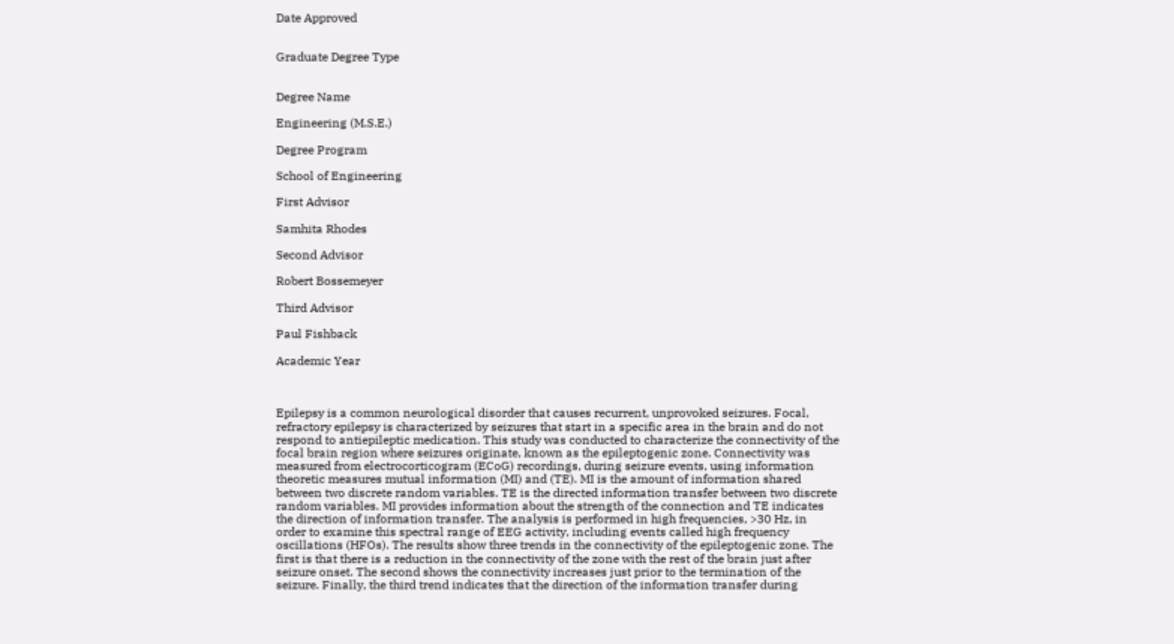Date Approved


Graduate Degree Type


Degree Name

Engineering (M.S.E.)

Degree Program

School of Engineering

First Advisor

Samhita Rhodes

Second Advisor

Robert Bossemeyer

Third Advisor

Paul Fishback

Academic Year



Epilepsy is a common neurological disorder that causes recurrent, unprovoked seizures. Focal, refractory epilepsy is characterized by seizures that start in a specific area in the brain and do not respond to antiepileptic medication. This study was conducted to characterize the connectivity of the focal brain region where seizures originate, known as the epileptogenic zone. Connectivity was measured from electrocorticogram (ECoG) recordings, during seizure events, using information theoretic measures mutual information (MI) and (TE). MI is the amount of information shared between two discrete random variables. TE is the directed information transfer between two discrete random variables. MI provides information about the strength of the connection and TE indicates the direction of information transfer. The analysis is performed in high frequencies, >30 Hz, in order to examine this spectral range of EEG activity, including events called high frequency oscillations (HFOs). The results show three trends in the connectivity of the epileptogenic zone. The first is that there is a reduction in the connectivity of the zone with the rest of the brain just after seizure onset. The second shows the connectivity increases just prior to the termination of the seizure. Finally, the third trend indicates that the direction of the information transfer during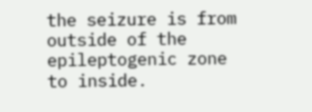the seizure is from outside of the epileptogenic zone to inside.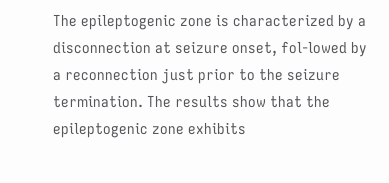The epileptogenic zone is characterized by a disconnection at seizure onset, fol-lowed by a reconnection just prior to the seizure termination. The results show that the epileptogenic zone exhibits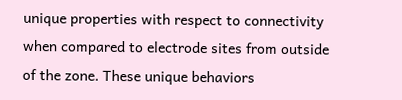unique properties with respect to connectivity when compared to electrode sites from outside of the zone. These unique behaviors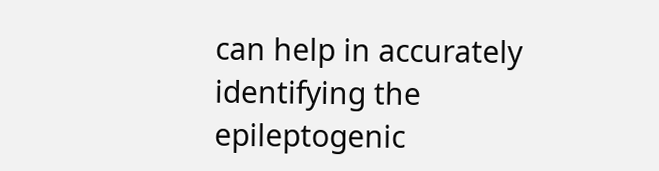can help in accurately identifying the epileptogenic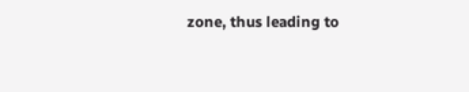zone, thus leading to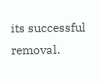its successful removal.